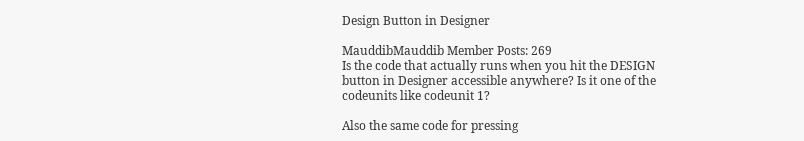Design Button in Designer

MauddibMauddib Member Posts: 269
Is the code that actually runs when you hit the DESIGN button in Designer accessible anywhere? Is it one of the codeunits like codeunit 1?

Also the same code for pressing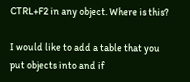CTRL+F2 in any object. Where is this?

I would like to add a table that you put objects into and if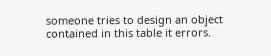someone tries to design an object contained in this table it errors.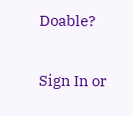Doable?


Sign In or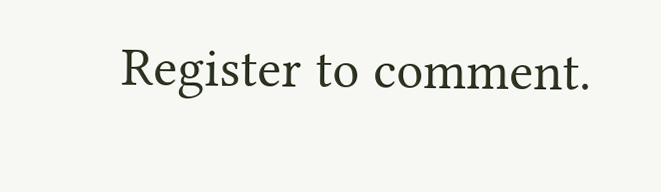Register to comment.